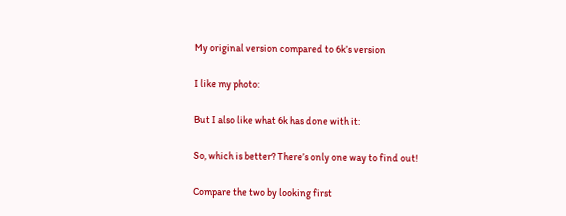My original version compared to 6k’s version

I like my photo:

But I also like what 6k has done with it:

So, which is better? There’s only one way to find out!

Compare the two by looking first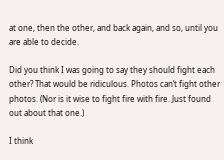at one, then the other, and back again, and so, until you are able to decide.

Did you think I was going to say they should fight each other? That would be ridiculous. Photos can’t fight other photos. (Nor is it wise to fight fire with fire. Just found out about that one.)

I think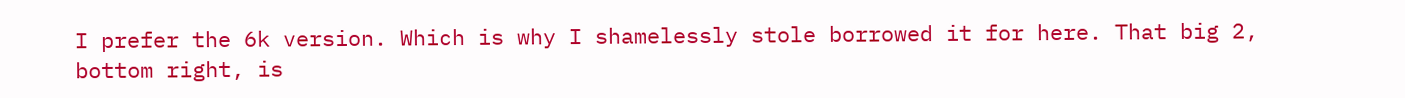I prefer the 6k version. Which is why I shamelessly stole borrowed it for here. That big 2, bottom right, is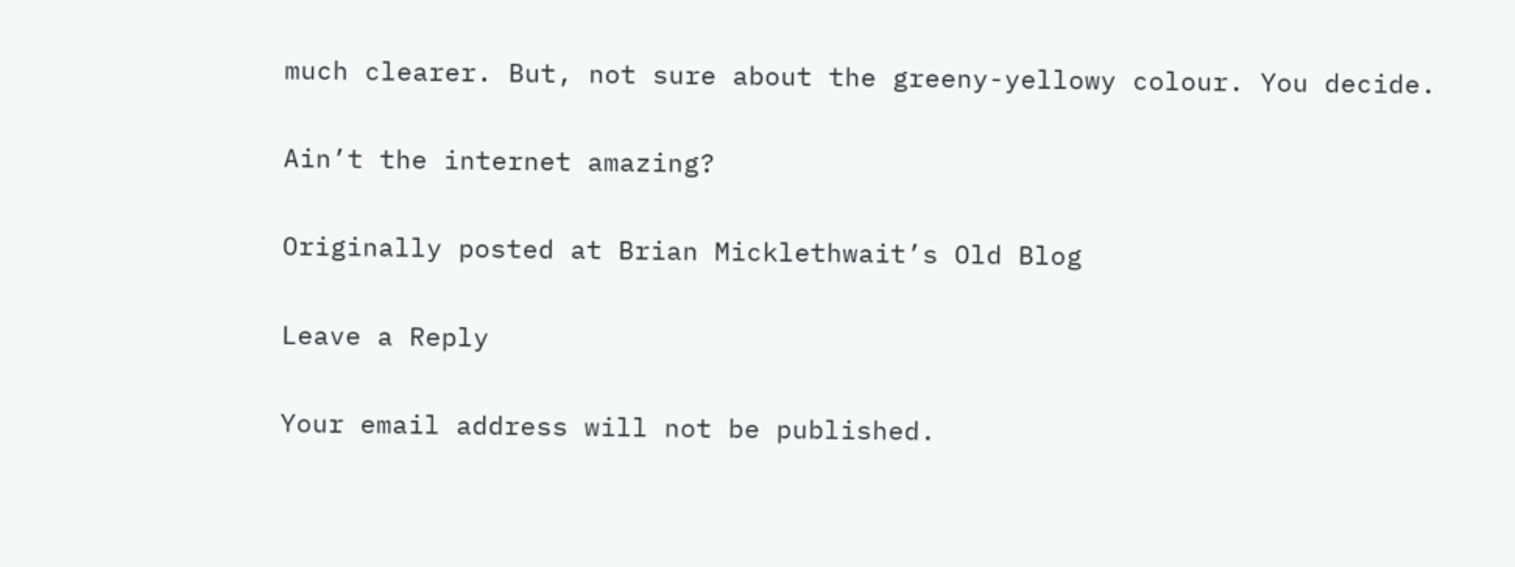much clearer. But, not sure about the greeny-yellowy colour. You decide.

Ain’t the internet amazing?

Originally posted at Brian Micklethwait’s Old Blog

Leave a Reply

Your email address will not be published.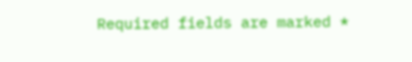Required fields are marked *